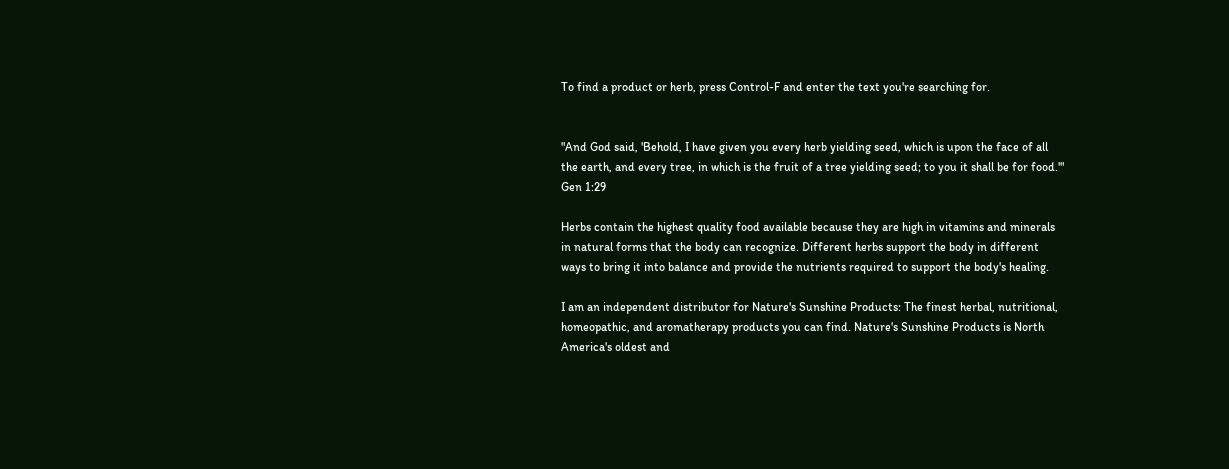To find a product or herb, press Control-F and enter the text you're searching for.


"And God said, 'Behold, I have given you every herb yielding seed, which is upon the face of all the earth, and every tree, in which is the fruit of a tree yielding seed; to you it shall be for food.'" Gen 1:29

Herbs contain the highest quality food available because they are high in vitamins and minerals in natural forms that the body can recognize. Different herbs support the body in different ways to bring it into balance and provide the nutrients required to support the body's healing.

I am an independent distributor for Nature's Sunshine Products: The finest herbal, nutritional, homeopathic, and aromatherapy products you can find. Nature's Sunshine Products is North America's oldest and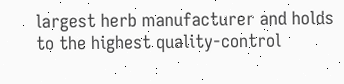largest herb manufacturer and holds to the highest quality-control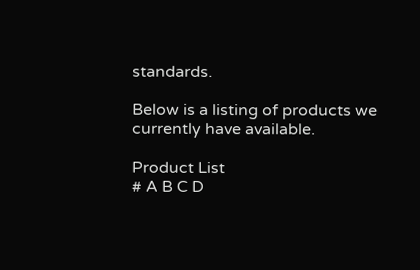standards.

Below is a listing of products we currently have available.

Product List
# A B C D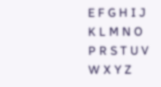E F G H I J K L M N O P R S T U V W X Y Z